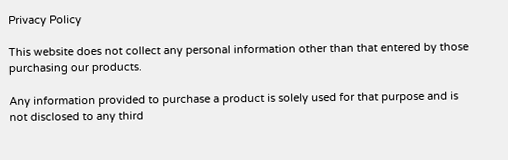Privacy Policy

This website does not collect any personal information other than that entered by those purchasing our products.

Any information provided to purchase a product is solely used for that purpose and is not disclosed to any third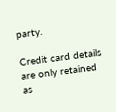party.

Credit card details are only retained as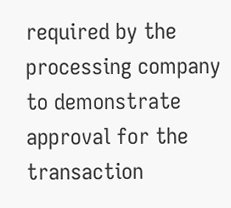required by the processing company to demonstrate approval for the transaction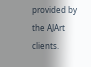provided by the AJArt clients.